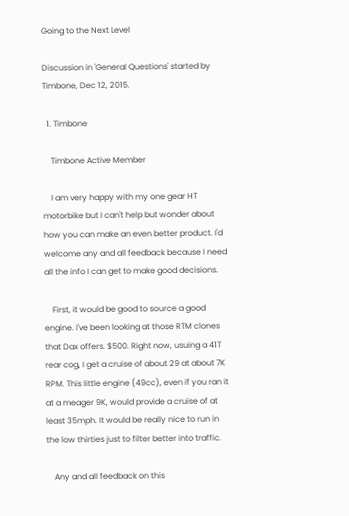Going to the Next Level

Discussion in 'General Questions' started by Timbone, Dec 12, 2015.

  1. Timbone

    Timbone Active Member

    I am very happy with my one gear HT motorbike but I can't help but wonder about how you can make an even better product. I'd welcome any and all feedback because I need all the info I can get to make good decisions.

    First, it would be good to source a good engine. I've been looking at those RTM clones that Dax offers. $500. Right now, usuing a 41T rear cog, I get a cruise of about 29 at about 7K RPM. This little engine (49cc), even if you ran it at a meager 9K, would provide a cruise of at least 35mph. It would be really nice to run in the low thirties just to filter better into traffic.

    Any and all feedback on this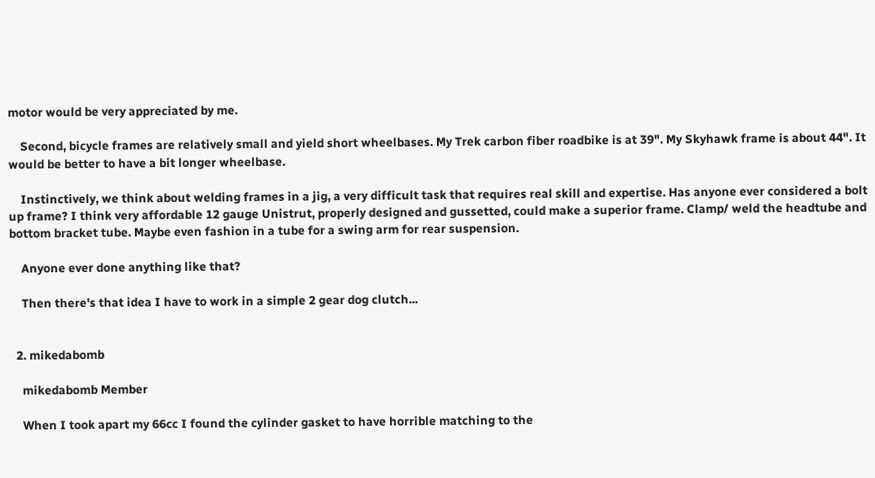motor would be very appreciated by me.

    Second, bicycle frames are relatively small and yield short wheelbases. My Trek carbon fiber roadbike is at 39". My Skyhawk frame is about 44". It would be better to have a bit longer wheelbase.

    Instinctively, we think about welding frames in a jig, a very difficult task that requires real skill and expertise. Has anyone ever considered a bolt up frame? I think very affordable 12 gauge Unistrut, properly designed and gussetted, could make a superior frame. Clamp/ weld the headtube and bottom bracket tube. Maybe even fashion in a tube for a swing arm for rear suspension.

    Anyone ever done anything like that?

    Then there's that idea I have to work in a simple 2 gear dog clutch...


  2. mikedabomb

    mikedabomb Member

    When I took apart my 66cc I found the cylinder gasket to have horrible matching to the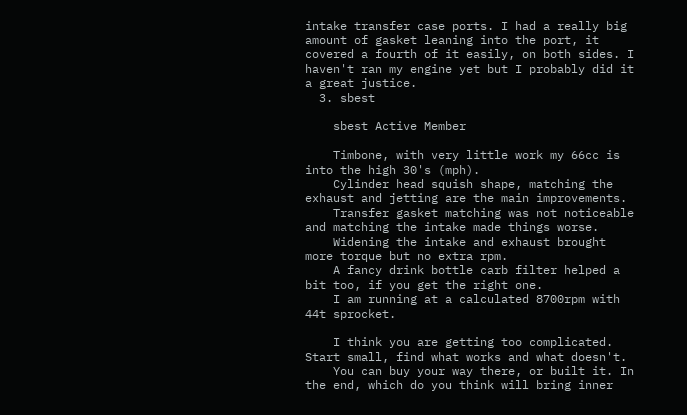intake transfer case ports. I had a really big amount of gasket leaning into the port, it covered a fourth of it easily, on both sides. I haven't ran my engine yet but I probably did it a great justice.
  3. sbest

    sbest Active Member

    Timbone, with very little work my 66cc is into the high 30's (mph).
    Cylinder head squish shape, matching the exhaust and jetting are the main improvements.
    Transfer gasket matching was not noticeable and matching the intake made things worse.
    Widening the intake and exhaust brought more torque but no extra rpm.
    A fancy drink bottle carb filter helped a bit too, if you get the right one.
    I am running at a calculated 8700rpm with 44t sprocket.

    I think you are getting too complicated. Start small, find what works and what doesn't.
    You can buy your way there, or built it. In the end, which do you think will bring inner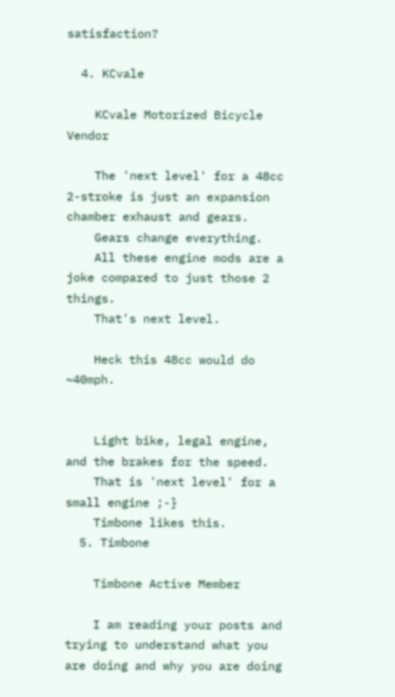satisfaction?

  4. KCvale

    KCvale Motorized Bicycle Vendor

    The 'next level' for a 48cc 2-stroke is just an expansion chamber exhaust and gears.
    Gears change everything.
    All these engine mods are a joke compared to just those 2 things.
    That's next level.

    Heck this 48cc would do ~40mph.


    Light bike, legal engine, and the brakes for the speed.
    That is 'next level' for a small engine ;-}
    Timbone likes this.
  5. Timbone

    Timbone Active Member

    I am reading your posts and trying to understand what you are doing and why you are doing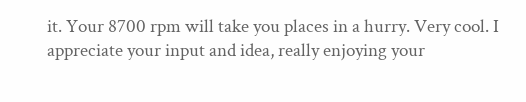it. Your 8700 rpm will take you places in a hurry. Very cool. I appreciate your input and idea, really enjoying your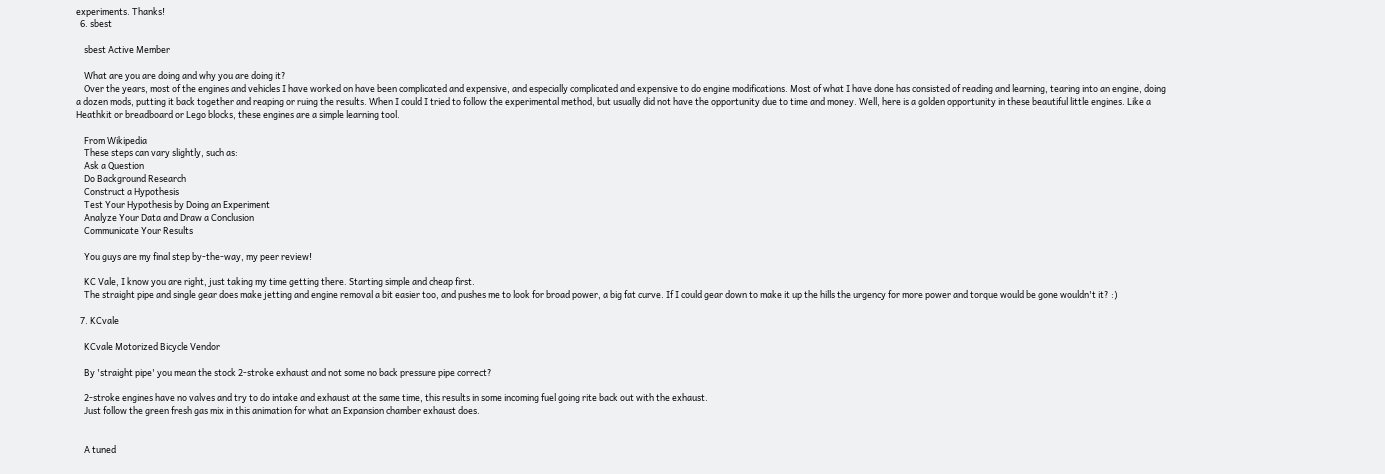experiments. Thanks!
  6. sbest

    sbest Active Member

    What are you are doing and why you are doing it?
    Over the years, most of the engines and vehicles I have worked on have been complicated and expensive, and especially complicated and expensive to do engine modifications. Most of what I have done has consisted of reading and learning, tearing into an engine, doing a dozen mods, putting it back together and reaping or ruing the results. When I could I tried to follow the experimental method, but usually did not have the opportunity due to time and money. Well, here is a golden opportunity in these beautiful little engines. Like a Heathkit or breadboard or Lego blocks, these engines are a simple learning tool.

    From Wikipedia
    These steps can vary slightly, such as:
    Ask a Question
    Do Background Research
    Construct a Hypothesis
    Test Your Hypothesis by Doing an Experiment
    Analyze Your Data and Draw a Conclusion
    Communicate Your Results

    You guys are my final step by-the-way, my peer review!

    KC Vale, I know you are right, just taking my time getting there. Starting simple and cheap first.
    The straight pipe and single gear does make jetting and engine removal a bit easier too, and pushes me to look for broad power, a big fat curve. If I could gear down to make it up the hills the urgency for more power and torque would be gone wouldn't it? :)

  7. KCvale

    KCvale Motorized Bicycle Vendor

    By 'straight pipe' you mean the stock 2-stroke exhaust and not some no back pressure pipe correct?

    2-stroke engines have no valves and try to do intake and exhaust at the same time, this results in some incoming fuel going rite back out with the exhaust.
    Just follow the green fresh gas mix in this animation for what an Expansion chamber exhaust does.


    A tuned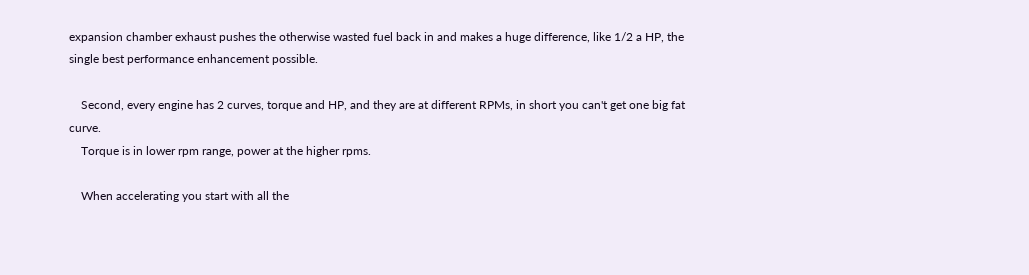expansion chamber exhaust pushes the otherwise wasted fuel back in and makes a huge difference, like 1/2 a HP, the single best performance enhancement possible.

    Second, every engine has 2 curves, torque and HP, and they are at different RPMs, in short you can't get one big fat curve.
    Torque is in lower rpm range, power at the higher rpms.

    When accelerating you start with all the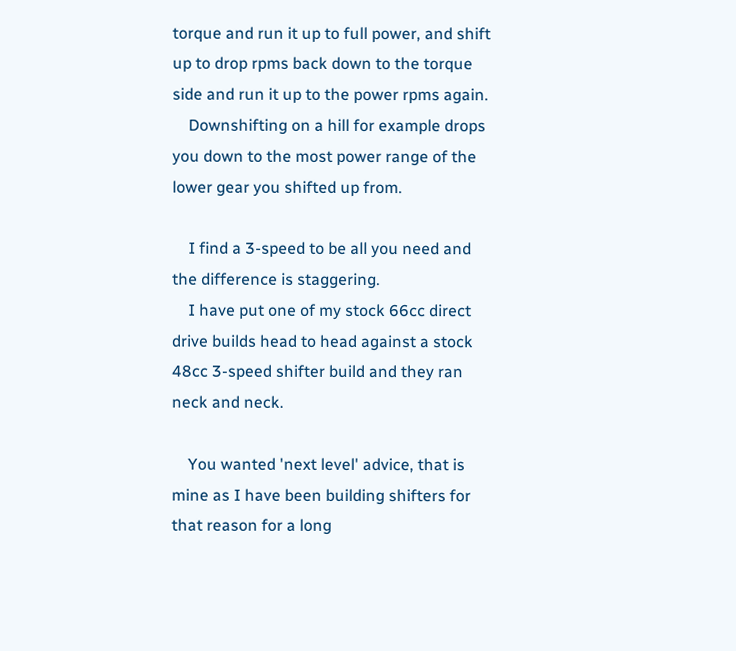torque and run it up to full power, and shift up to drop rpms back down to the torque side and run it up to the power rpms again.
    Downshifting on a hill for example drops you down to the most power range of the lower gear you shifted up from.

    I find a 3-speed to be all you need and the difference is staggering.
    I have put one of my stock 66cc direct drive builds head to head against a stock 48cc 3-speed shifter build and they ran neck and neck.

    You wanted 'next level' advice, that is mine as I have been building shifters for that reason for a long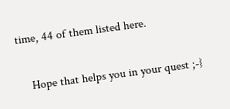time, 44 of them listed here.

    Hope that helps you in your quest ;-}